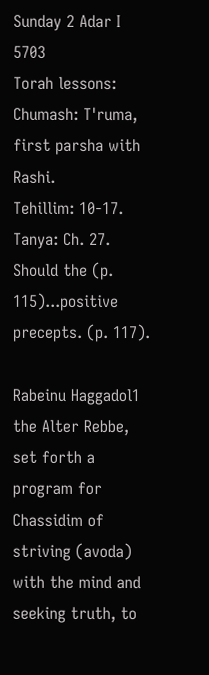Sunday 2 Adar I 5703
Torah lessons: Chumash: T'ruma, first parsha with Rashi.
Tehillim: 10-17.
Tanya: Ch. 27. Should the (p. 115)...positive precepts. (p. 117).

Rabeinu Haggadol1 the Alter Rebbe, set forth a program for Chassidim of striving (avoda) with the mind and seeking truth, to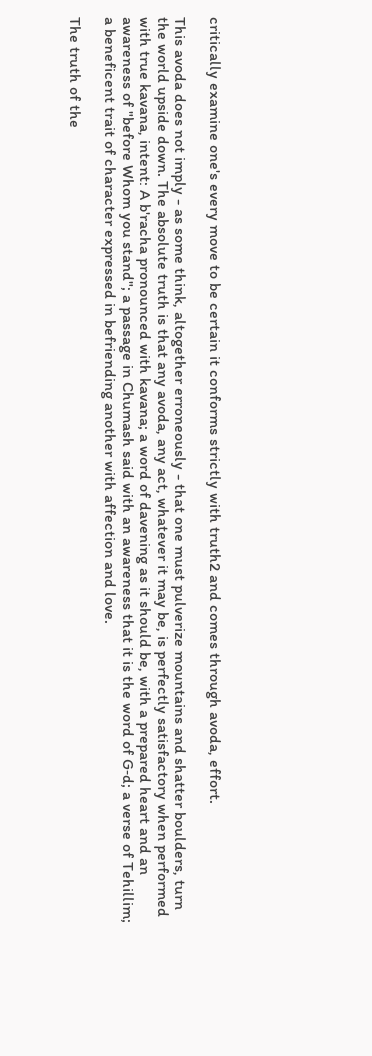critically examine one's every move to be certain it conforms strictly with truth2 and comes through avoda, effort.

This avoda does not imply - as some think, altogether erroneously - that one must pulverize mountains and shatter boulders, turn the world upside down. The absolute truth is that any avoda, any act, whatever it may be, is perfectly satisfactory when performed with true kavana, intent: A b'racha pronounced with kavana; a word of davening as it should be, with a prepared heart and an awareness of "before Whom you stand"; a passage in Chumash said with an awareness that it is the word of G‑d; a verse of Tehillim; a beneficent trait of character expressed in befriending another with affection and love.

The truth of the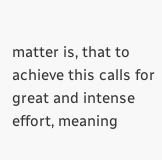matter is, that to achieve this calls for great and intense effort, meaning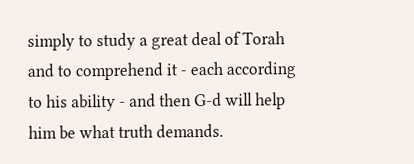simply to study a great deal of Torah and to comprehend it - each according to his ability - and then G‑d will help him be what truth demands.